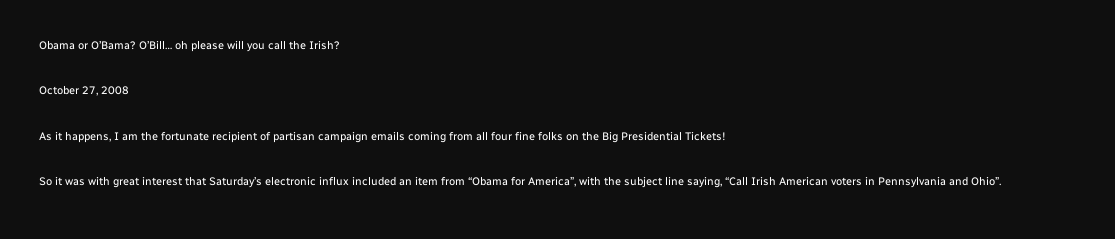Obama or O’Bama? O’Bill… oh please will you call the Irish?

October 27, 2008

As it happens, I am the fortunate recipient of partisan campaign emails coming from all four fine folks on the Big Presidential Tickets!

So it was with great interest that Saturday’s electronic influx included an item from “Obama for America”, with the subject line saying, “Call Irish American voters in Pennsylvania and Ohio”.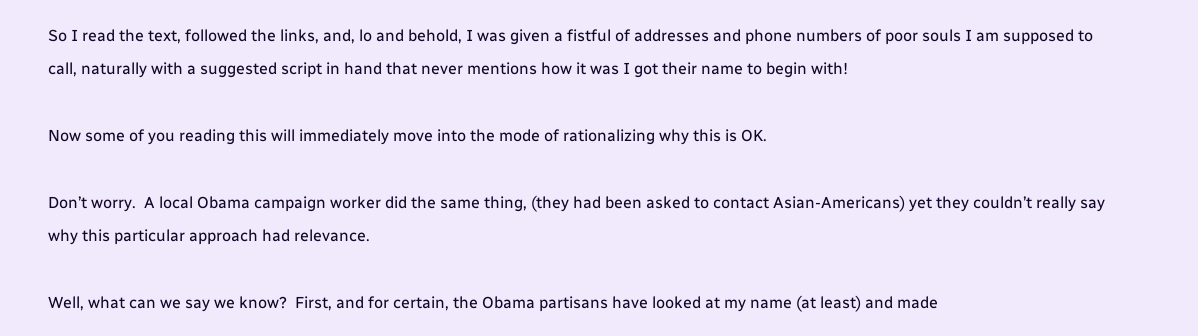So I read the text, followed the links, and, lo and behold, I was given a fistful of addresses and phone numbers of poor souls I am supposed to call, naturally with a suggested script in hand that never mentions how it was I got their name to begin with!

Now some of you reading this will immediately move into the mode of rationalizing why this is OK.

Don’t worry.  A local Obama campaign worker did the same thing, (they had been asked to contact Asian-Americans) yet they couldn’t really say why this particular approach had relevance.

Well, what can we say we know?  First, and for certain, the Obama partisans have looked at my name (at least) and made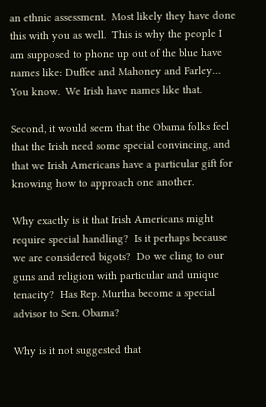an ethnic assessment.  Most likely they have done this with you as well.  This is why the people I am supposed to phone up out of the blue have names like: Duffee and Mahoney and Farley…  You know.  We Irish have names like that.

Second, it would seem that the Obama folks feel that the Irish need some special convincing, and that we Irish Americans have a particular gift for knowing how to approach one another.

Why exactly is it that Irish Americans might require special handling?  Is it perhaps because we are considered bigots?  Do we cling to our guns and religion with particular and unique tenacity?  Has Rep. Murtha become a special advisor to Sen. Obama?

Why is it not suggested that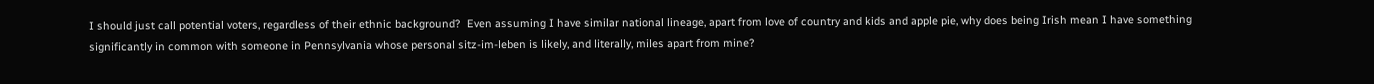I should just call potential voters, regardless of their ethnic background?  Even assuming I have similar national lineage, apart from love of country and kids and apple pie, why does being Irish mean I have something significantly in common with someone in Pennsylvania whose personal sitz-im-leben is likely, and literally, miles apart from mine?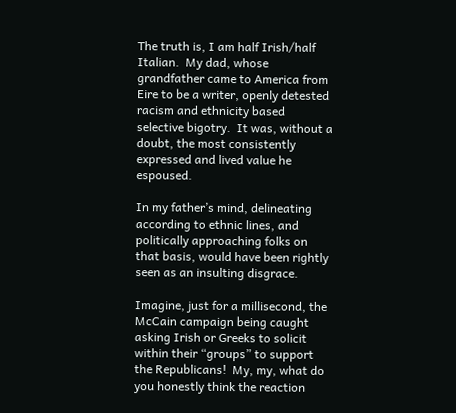The truth is, I am half Irish/half Italian.  My dad, whose grandfather came to America from Eire to be a writer, openly detested racism and ethnicity based selective bigotry.  It was, without a doubt, the most consistently expressed and lived value he espoused.

In my father’s mind, delineating according to ethnic lines, and politically approaching folks on that basis, would have been rightly seen as an insulting disgrace.

Imagine, just for a millisecond, the McCain campaign being caught asking Irish or Greeks to solicit within their “groups” to support the Republicans!  My, my, what do you honestly think the reaction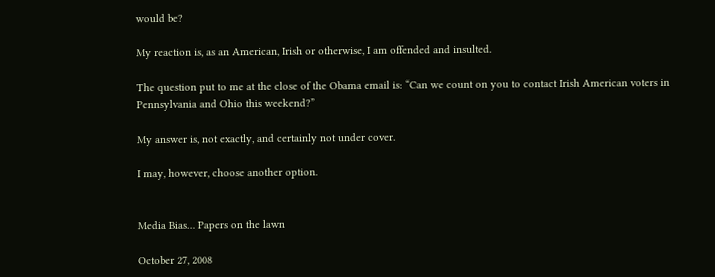would be?

My reaction is, as an American, Irish or otherwise, I am offended and insulted.

The question put to me at the close of the Obama email is: “Can we count on you to contact Irish American voters in Pennsylvania and Ohio this weekend?”

My answer is, not exactly, and certainly not under cover.

I may, however, choose another option.


Media Bias… Papers on the lawn

October 27, 2008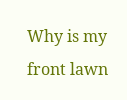Why is my front lawn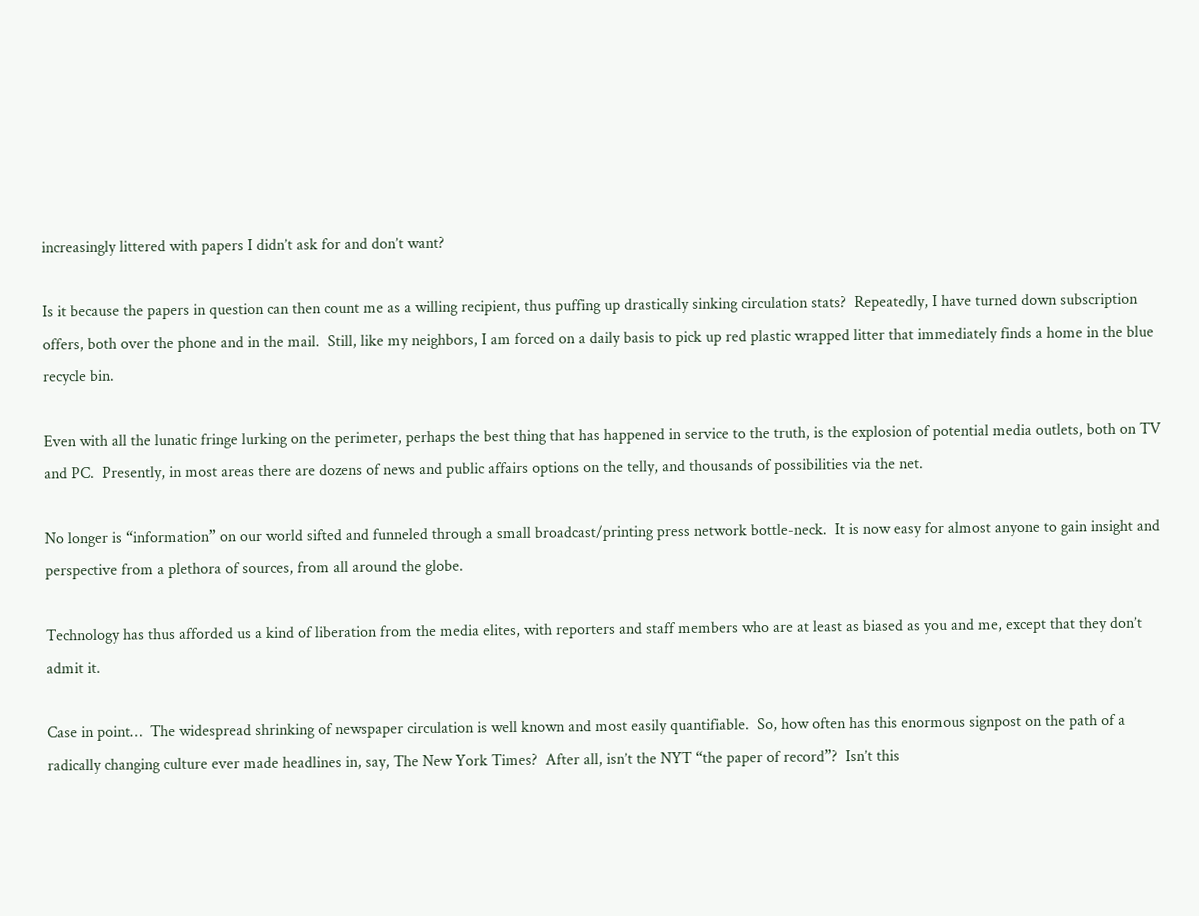increasingly littered with papers I didn’t ask for and don’t want?

Is it because the papers in question can then count me as a willing recipient, thus puffing up drastically sinking circulation stats?  Repeatedly, I have turned down subscription offers, both over the phone and in the mail.  Still, like my neighbors, I am forced on a daily basis to pick up red plastic wrapped litter that immediately finds a home in the blue recycle bin.

Even with all the lunatic fringe lurking on the perimeter, perhaps the best thing that has happened in service to the truth, is the explosion of potential media outlets, both on TV and PC.  Presently, in most areas there are dozens of news and public affairs options on the telly, and thousands of possibilities via the net.

No longer is “information” on our world sifted and funneled through a small broadcast/printing press network bottle-neck.  It is now easy for almost anyone to gain insight and perspective from a plethora of sources, from all around the globe.

Technology has thus afforded us a kind of liberation from the media elites, with reporters and staff members who are at least as biased as you and me, except that they don’t admit it.

Case in point…  The widespread shrinking of newspaper circulation is well known and most easily quantifiable.  So, how often has this enormous signpost on the path of a radically changing culture ever made headlines in, say, The New York Times?  After all, isn’t the NYT “the paper of record”?  Isn’t this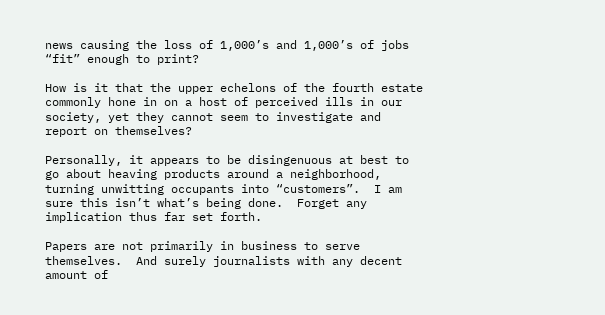news causing the loss of 1,000’s and 1,000’s of jobs “fit” enough to print?

How is it that the upper echelons of the fourth estate commonly hone in on a host of perceived ills in our society, yet they cannot seem to investigate and report on themselves?

Personally, it appears to be disingenuous at best to go about heaving products around a neighborhood, turning unwitting occupants into “customers”.  I am sure this isn’t what’s being done.  Forget any implication thus far set forth.

Papers are not primarily in business to serve themselves.  And surely journalists with any decent amount of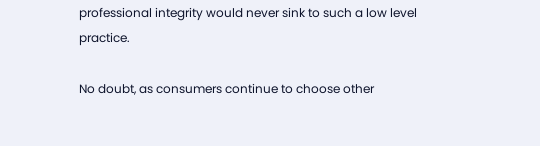professional integrity would never sink to such a low level practice.

No doubt, as consumers continue to choose other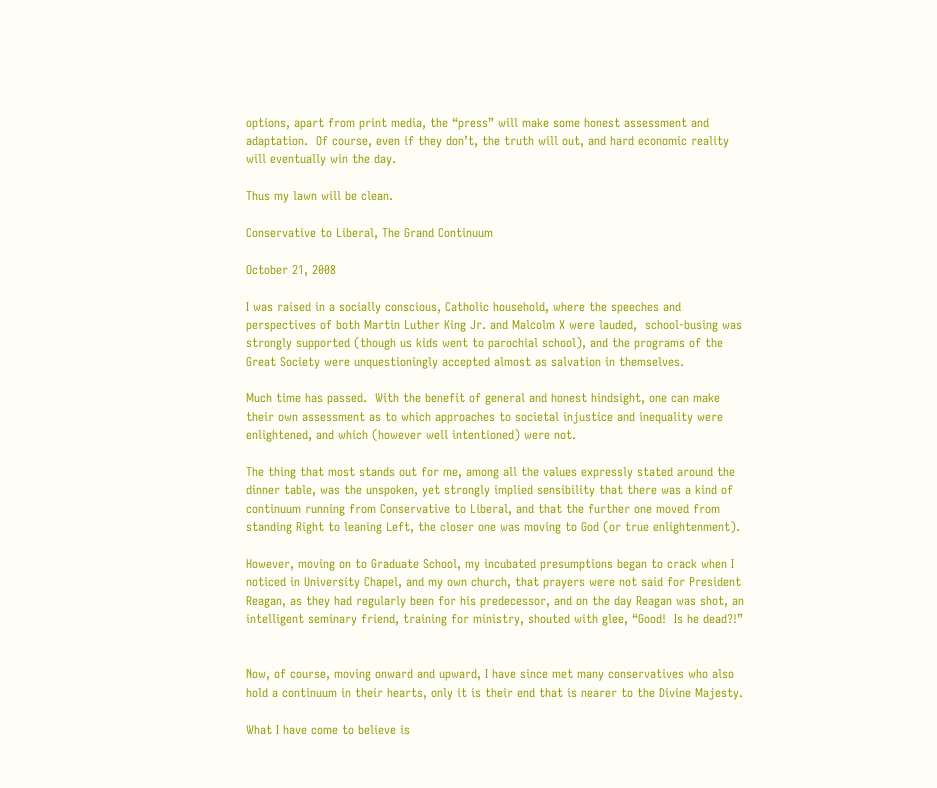options, apart from print media, the “press” will make some honest assessment and adaptation.  Of course, even if they don’t, the truth will out, and hard economic reality will eventually win the day.

Thus my lawn will be clean.

Conservative to Liberal, The Grand Continuum

October 21, 2008

I was raised in a socially conscious, Catholic household, where the speeches and perspectives of both Martin Luther King Jr. and Malcolm X were lauded,  school-busing was strongly supported (though us kids went to parochial school), and the programs of the Great Society were unquestioningly accepted almost as salvation in themselves.

Much time has passed.  With the benefit of general and honest hindsight, one can make their own assessment as to which approaches to societal injustice and inequality were enlightened, and which (however well intentioned) were not.

The thing that most stands out for me, among all the values expressly stated around the dinner table, was the unspoken, yet strongly implied sensibility that there was a kind of continuum running from Conservative to Liberal, and that the further one moved from standing Right to leaning Left, the closer one was moving to God (or true enlightenment).

However, moving on to Graduate School, my incubated presumptions began to crack when I noticed in University Chapel, and my own church, that prayers were not said for President Reagan, as they had regularly been for his predecessor, and on the day Reagan was shot, an intelligent seminary friend, training for ministry, shouted with glee, “Good!  Is he dead?!”


Now, of course, moving onward and upward, I have since met many conservatives who also hold a continuum in their hearts, only it is their end that is nearer to the Divine Majesty.

What I have come to believe is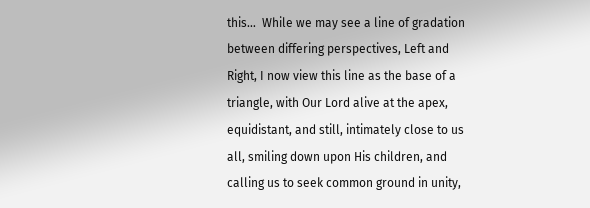this…  While we may see a line of gradation between differing perspectives, Left and Right, I now view this line as the base of a triangle, with Our Lord alive at the apex, equidistant, and still, intimately close to us all, smiling down upon His children, and calling us to seek common ground in unity,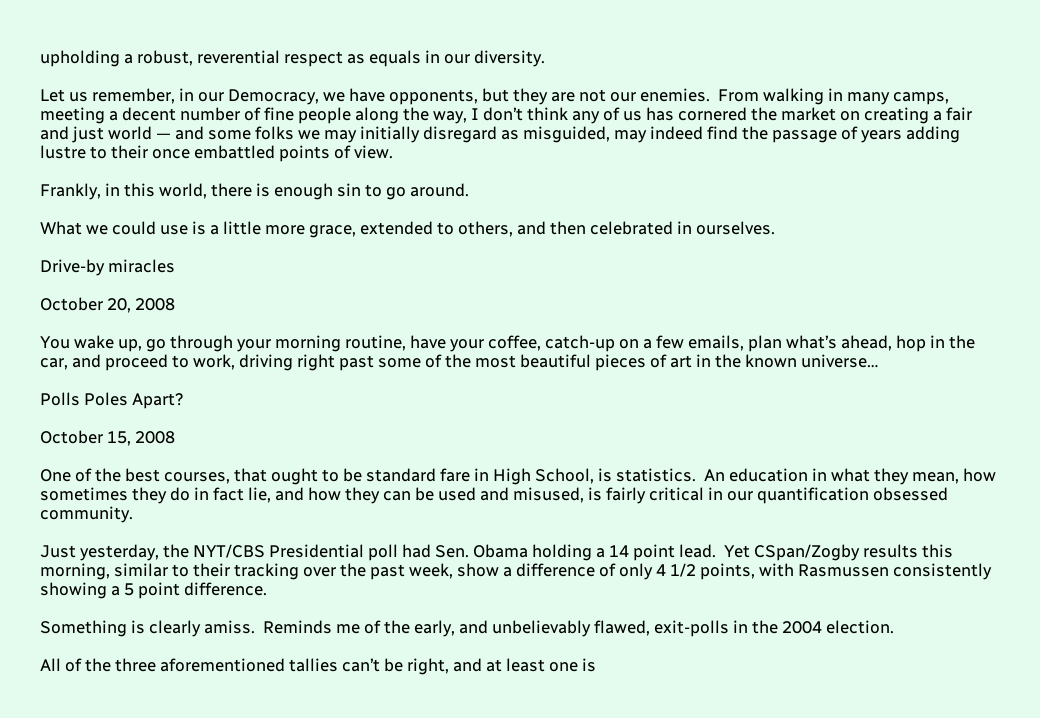upholding a robust, reverential respect as equals in our diversity.

Let us remember, in our Democracy, we have opponents, but they are not our enemies.  From walking in many camps, meeting a decent number of fine people along the way, I don’t think any of us has cornered the market on creating a fair and just world — and some folks we may initially disregard as misguided, may indeed find the passage of years adding lustre to their once embattled points of view.

Frankly, in this world, there is enough sin to go around.

What we could use is a little more grace, extended to others, and then celebrated in ourselves.

Drive-by miracles

October 20, 2008

You wake up, go through your morning routine, have your coffee, catch-up on a few emails, plan what’s ahead, hop in the car, and proceed to work, driving right past some of the most beautiful pieces of art in the known universe…

Polls Poles Apart?

October 15, 2008

One of the best courses, that ought to be standard fare in High School, is statistics.  An education in what they mean, how sometimes they do in fact lie, and how they can be used and misused, is fairly critical in our quantification obsessed community.

Just yesterday, the NYT/CBS Presidential poll had Sen. Obama holding a 14 point lead.  Yet CSpan/Zogby results this morning, similar to their tracking over the past week, show a difference of only 4 1/2 points, with Rasmussen consistently showing a 5 point difference.

Something is clearly amiss.  Reminds me of the early, and unbelievably flawed, exit-polls in the 2004 election.

All of the three aforementioned tallies can’t be right, and at least one is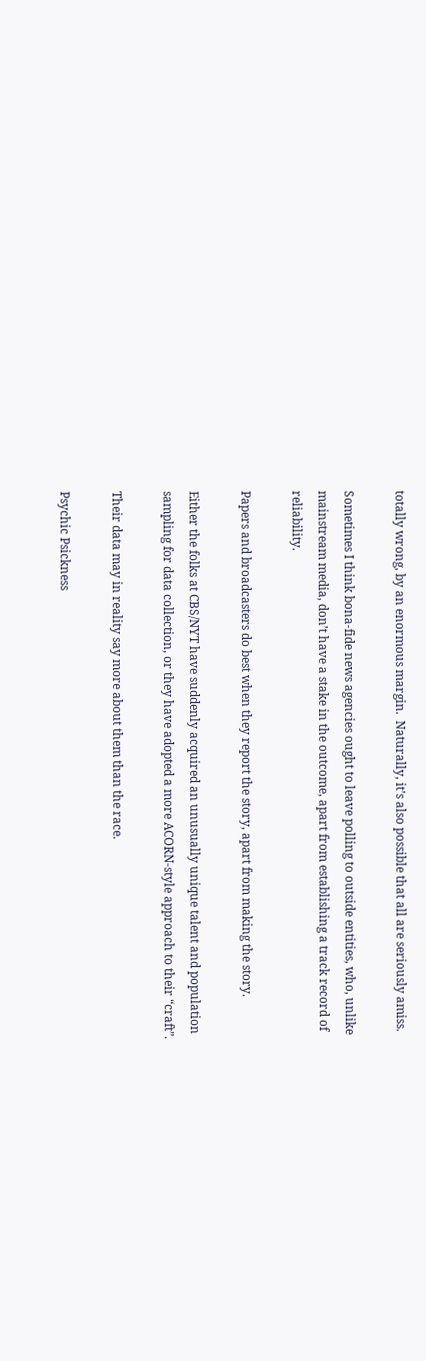totally wrong, by an enormous margin.  Naturally, it’s also possible that all are seriously amiss.

Sometimes I think bona-fide news agencies ought to leave polling to outside entities, who, unlike mainstream media, don’t have a stake in the outcome, apart from establishing a track record of reliability.

Papers and broadcasters do best when they report the story, apart from making the story.

Either the folks at CBS/NYT have suddenly acquired an unusually unique talent and population sampling for data collection, or they have adopted a more ACORN-style approach to their “craft”.

Their data may in reality say more about them than the race.

Psychic Psickness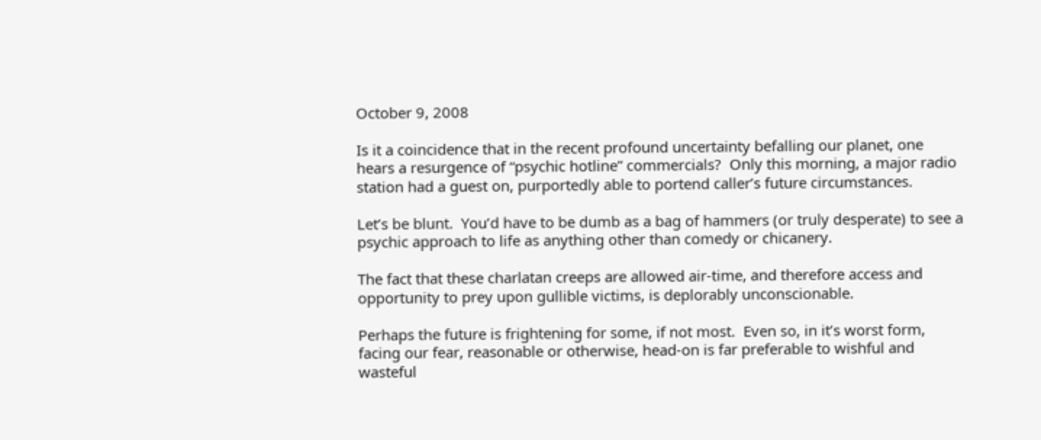October 9, 2008

Is it a coincidence that in the recent profound uncertainty befalling our planet, one hears a resurgence of “psychic hotline” commercials?  Only this morning, a major radio station had a guest on, purportedly able to portend caller’s future circumstances.

Let’s be blunt.  You’d have to be dumb as a bag of hammers (or truly desperate) to see a psychic approach to life as anything other than comedy or chicanery.

The fact that these charlatan creeps are allowed air-time, and therefore access and opportunity to prey upon gullible victims, is deplorably unconscionable.

Perhaps the future is frightening for some, if not most.  Even so, in it’s worst form, facing our fear, reasonable or otherwise, head-on is far preferable to wishful and wasteful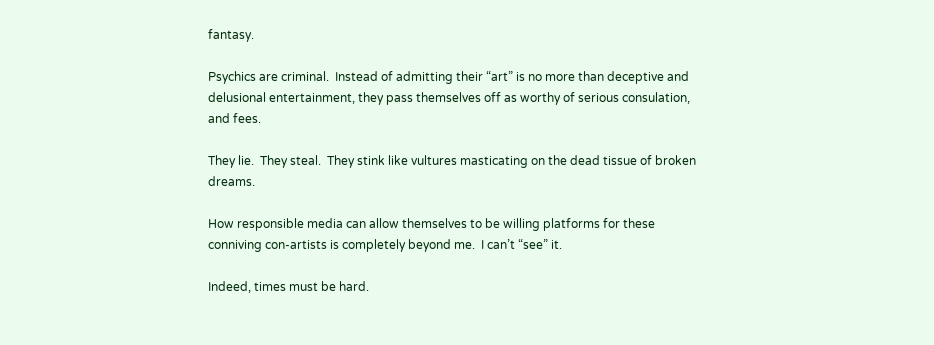fantasy.

Psychics are criminal.  Instead of admitting their “art” is no more than deceptive and delusional entertainment, they pass themselves off as worthy of serious consulation, and fees.

They lie.  They steal.  They stink like vultures masticating on the dead tissue of broken dreams.

How responsible media can allow themselves to be willing platforms for these conniving con-artists is completely beyond me.  I can’t “see” it.

Indeed, times must be hard.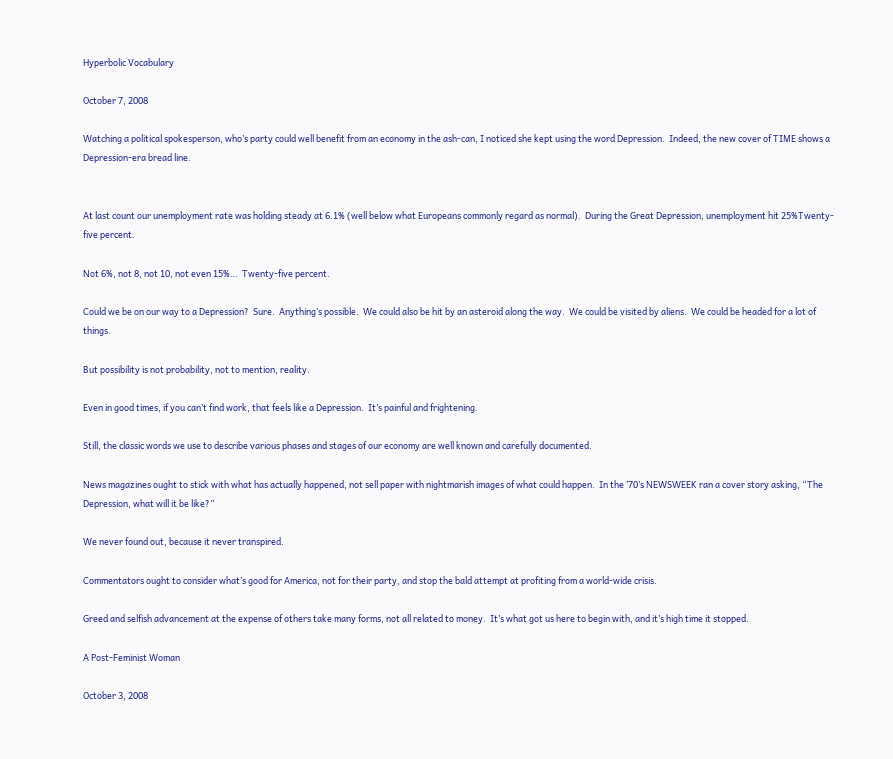Hyperbolic Vocabulary

October 7, 2008

Watching a political spokesperson, who’s party could well benefit from an economy in the ash-can, I noticed she kept using the word Depression.  Indeed, the new cover of TIME shows a Depression-era bread line.


At last count our unemployment rate was holding steady at 6.1% (well below what Europeans commonly regard as normal).  During the Great Depression, unemployment hit 25%Twenty-five percent.

Not 6%, not 8, not 10, not even 15%…  Twenty-five percent.

Could we be on our way to a Depression?  Sure.  Anything’s possible.  We could also be hit by an asteroid along the way.  We could be visited by aliens.  We could be headed for a lot of things.

But possibility is not probability, not to mention, reality.

Even in good times, if you can’t find work, that feels like a Depression.  It’s painful and frightening.

Still, the classic words we use to describe various phases and stages of our economy are well known and carefully documented.

News magazines ought to stick with what has actually happened, not sell paper with nightmarish images of what could happen.  In the ’70’s NEWSWEEK ran a cover story asking, “The Depression, what will it be like?”

We never found out, because it never transpired.

Commentators ought to consider what’s good for America, not for their party, and stop the bald attempt at profiting from a world-wide crisis.

Greed and selfish advancement at the expense of others take many forms, not all related to money.  It’s what got us here to begin with, and it’s high time it stopped.

A Post-Feminist Woman

October 3, 2008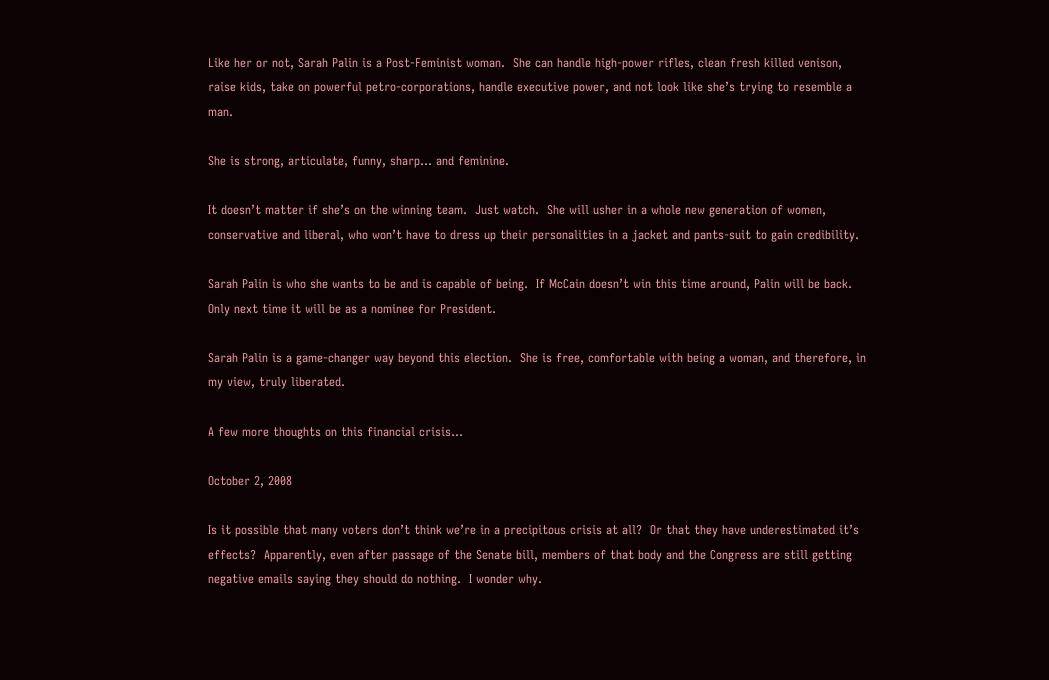Like her or not, Sarah Palin is a Post-Feminist woman.  She can handle high-power rifles, clean fresh killed venison, raise kids, take on powerful petro-corporations, handle executive power, and not look like she’s trying to resemble a man.

She is strong, articulate, funny, sharp… and feminine.

It doesn’t matter if she’s on the winning team.  Just watch.  She will usher in a whole new generation of women, conservative and liberal, who won’t have to dress up their personalities in a jacket and pants-suit to gain credibility.

Sarah Palin is who she wants to be and is capable of being.  If McCain doesn’t win this time around, Palin will be back.  Only next time it will be as a nominee for President.

Sarah Palin is a game-changer way beyond this election.  She is free, comfortable with being a woman, and therefore, in my view, truly liberated.

A few more thoughts on this financial crisis…

October 2, 2008

Is it possible that many voters don’t think we’re in a precipitous crisis at all?  Or that they have underestimated it’s effects?  Apparently, even after passage of the Senate bill, members of that body and the Congress are still getting negative emails saying they should do nothing.  I wonder why.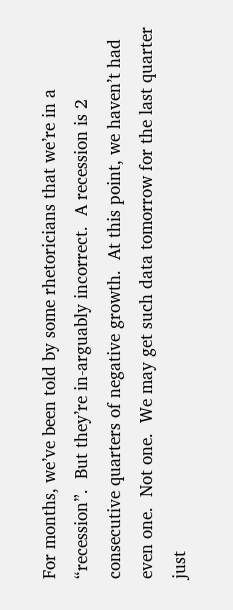For months, we’ve been told by some rhetoricians that we’re in a “recession”.  But they’re in-arguably incorrect.  A recession is 2 consecutive quarters of negative growth.  At this point, we haven’t had even one.  Not one.  We may get such data tomorrow for the last quarter just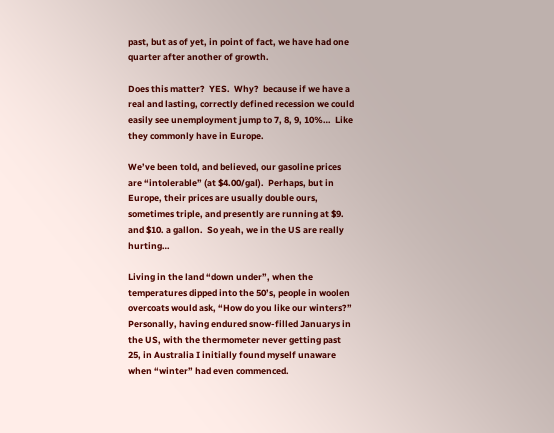past, but as of yet, in point of fact, we have had one quarter after another of growth.

Does this matter?  YES.  Why?  because if we have a real and lasting, correctly defined recession we could easily see unemployment jump to 7, 8, 9, 10%…  Like they commonly have in Europe.

We’ve been told, and believed, our gasoline prices are “intolerable” (at $4.00/gal).  Perhaps, but in Europe, their prices are usually double ours, sometimes triple, and presently are running at $9. and $10. a gallon.  So yeah, we in the US are really hurting…

Living in the land “down under”, when the temperatures dipped into the 50’s, people in woolen overcoats would ask, “How do you like our winters?”  Personally, having endured snow-filled Januarys in the US, with the thermometer never getting past 25, in Australia I initially found myself unaware when “winter” had even commenced.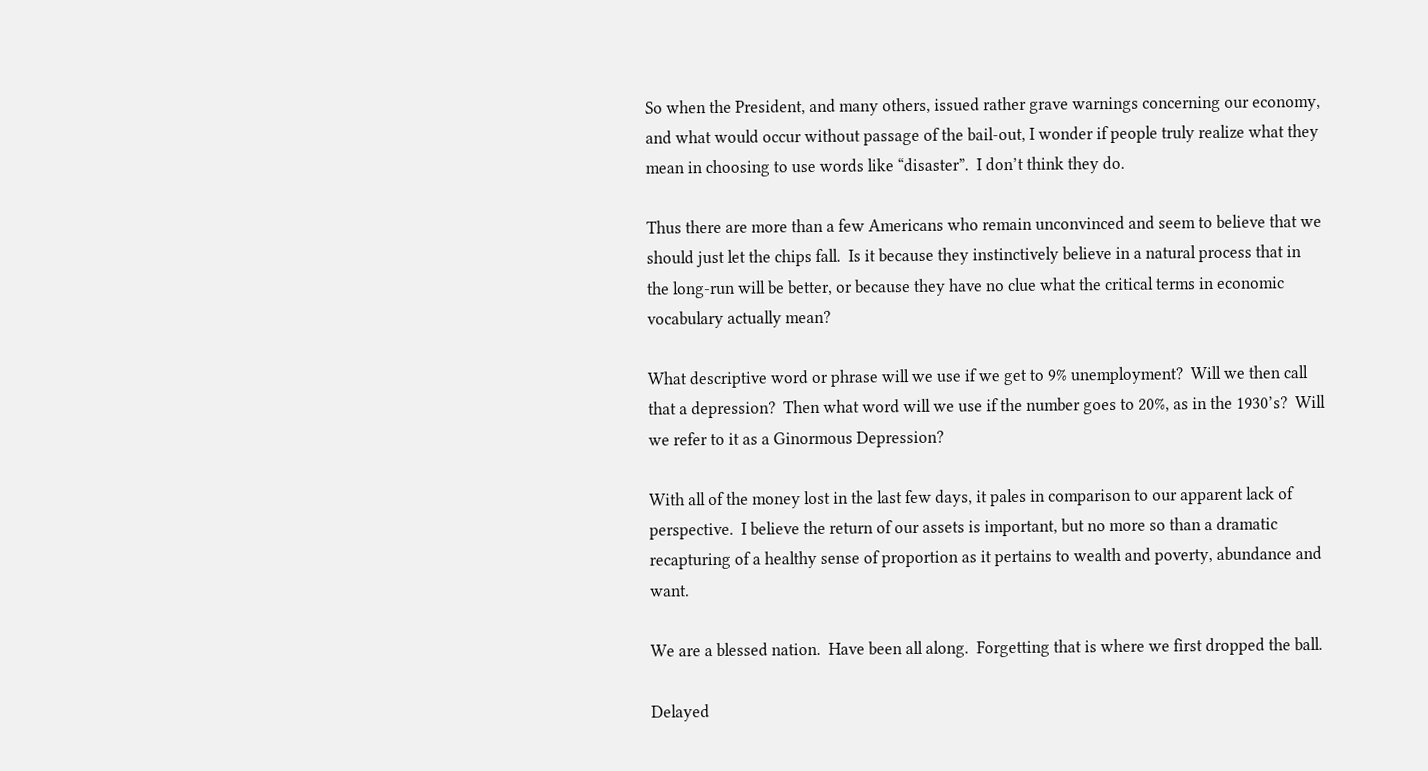So when the President, and many others, issued rather grave warnings concerning our economy, and what would occur without passage of the bail-out, I wonder if people truly realize what they mean in choosing to use words like “disaster”.  I don’t think they do.

Thus there are more than a few Americans who remain unconvinced and seem to believe that we should just let the chips fall.  Is it because they instinctively believe in a natural process that in the long-run will be better, or because they have no clue what the critical terms in economic vocabulary actually mean?

What descriptive word or phrase will we use if we get to 9% unemployment?  Will we then call that a depression?  Then what word will we use if the number goes to 20%, as in the 1930’s?  Will we refer to it as a Ginormous Depression?

With all of the money lost in the last few days, it pales in comparison to our apparent lack of perspective.  I believe the return of our assets is important, but no more so than a dramatic recapturing of a healthy sense of proportion as it pertains to wealth and poverty, abundance and want.

We are a blessed nation.  Have been all along.  Forgetting that is where we first dropped the ball.

Delayed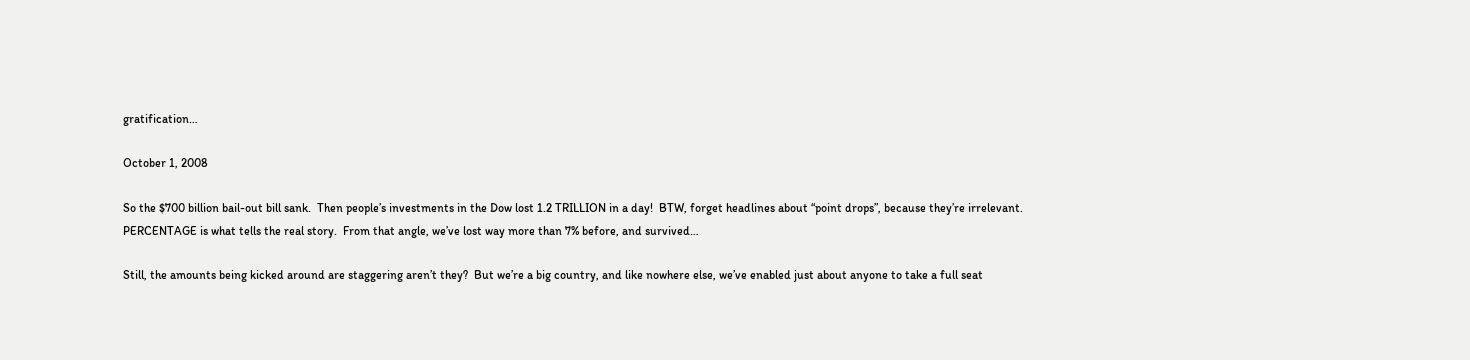gratification…

October 1, 2008

So the $700 billion bail-out bill sank.  Then people’s investments in the Dow lost 1.2 TRILLION in a day!  BTW, forget headlines about “point drops”, because they’re irrelevant.  PERCENTAGE is what tells the real story.  From that angle, we’ve lost way more than 7% before, and survived…

Still, the amounts being kicked around are staggering aren’t they?  But we’re a big country, and like nowhere else, we’ve enabled just about anyone to take a full seat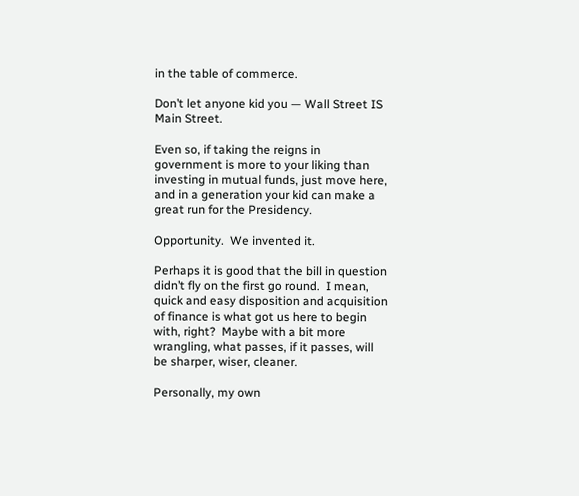in the table of commerce.

Don’t let anyone kid you — Wall Street IS Main Street.

Even so, if taking the reigns in government is more to your liking than investing in mutual funds, just move here, and in a generation your kid can make a great run for the Presidency.

Opportunity.  We invented it.

Perhaps it is good that the bill in question didn’t fly on the first go round.  I mean, quick and easy disposition and acquisition of finance is what got us here to begin with, right?  Maybe with a bit more wrangling, what passes, if it passes, will be sharper, wiser, cleaner.

Personally, my own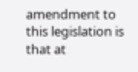amendment to this legislation is that at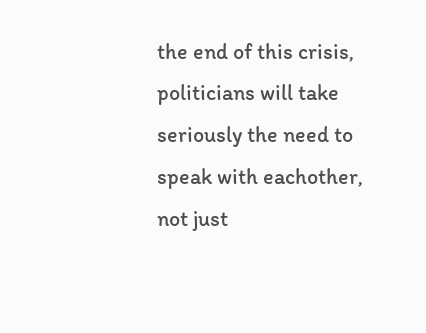the end of this crisis, politicians will take seriously the need to speak with eachother, not just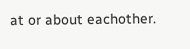at or about eachother.